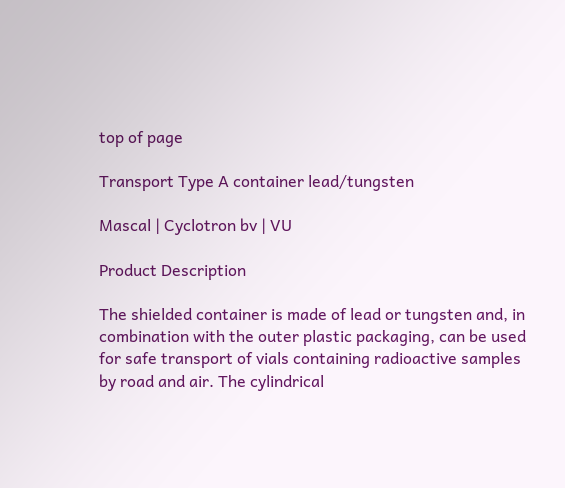top of page

Transport Type A container lead/tungsten

Mascal | Cyclotron bv | VU

Product Description

The shielded container is made of lead or tungsten and, in combination with the outer plastic packaging, can be used for safe transport of vials containing radioactive samples by road and air. The cylindrical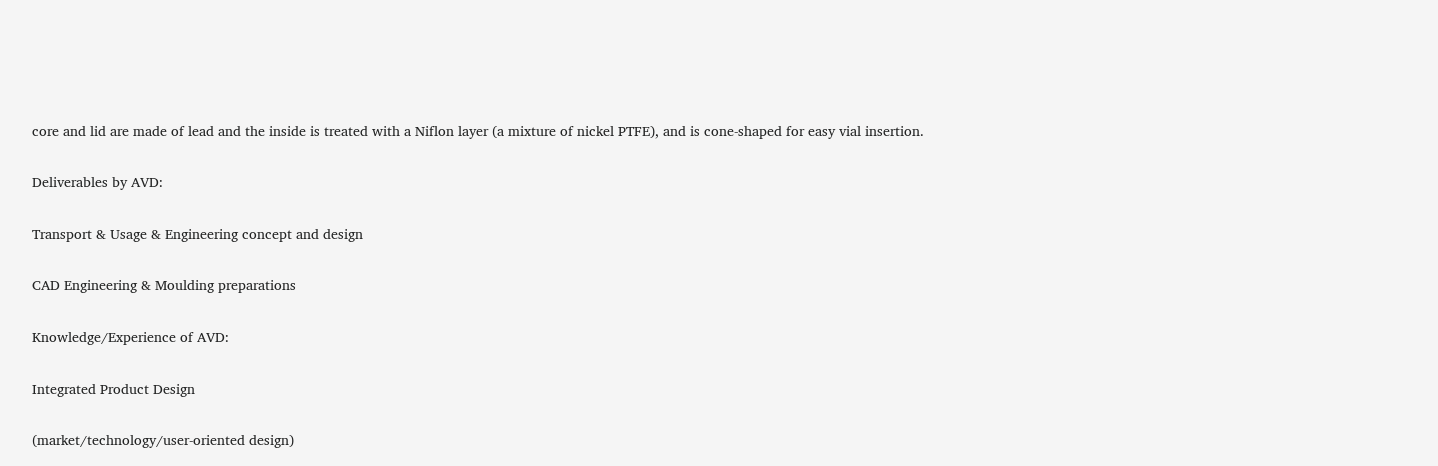core and lid are made of lead and the inside is treated with a Niflon layer (a mixture of nickel PTFE), and is cone-shaped for easy vial insertion.

Deliverables by AVD:

Transport & Usage & Engineering concept and design

CAD Engineering & Moulding preparations

Knowledge/Experience of AVD:

Integrated Product Design

(market/technology/user-oriented design)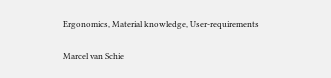Ergonomics, Material knowledge, User-requirements

Marcel van Schie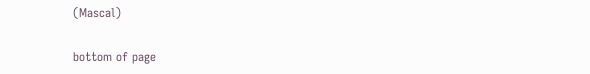(Mascal)

bottom of page